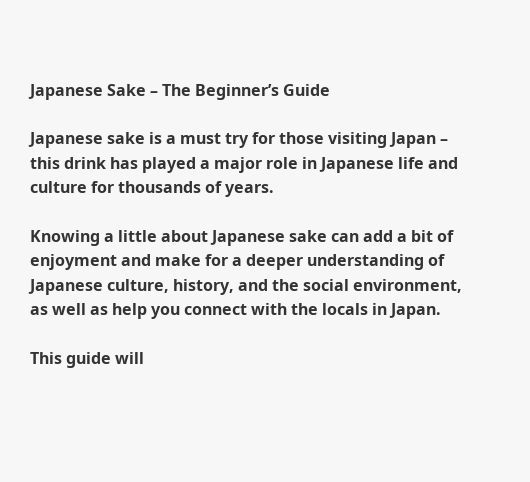Japanese Sake – The Beginner’s Guide

Japanese sake is a must try for those visiting Japan – this drink has played a major role in Japanese life and culture for thousands of years.

Knowing a little about Japanese sake can add a bit of enjoyment and make for a deeper understanding of Japanese culture, history, and the social environment, as well as help you connect with the locals in Japan.

This guide will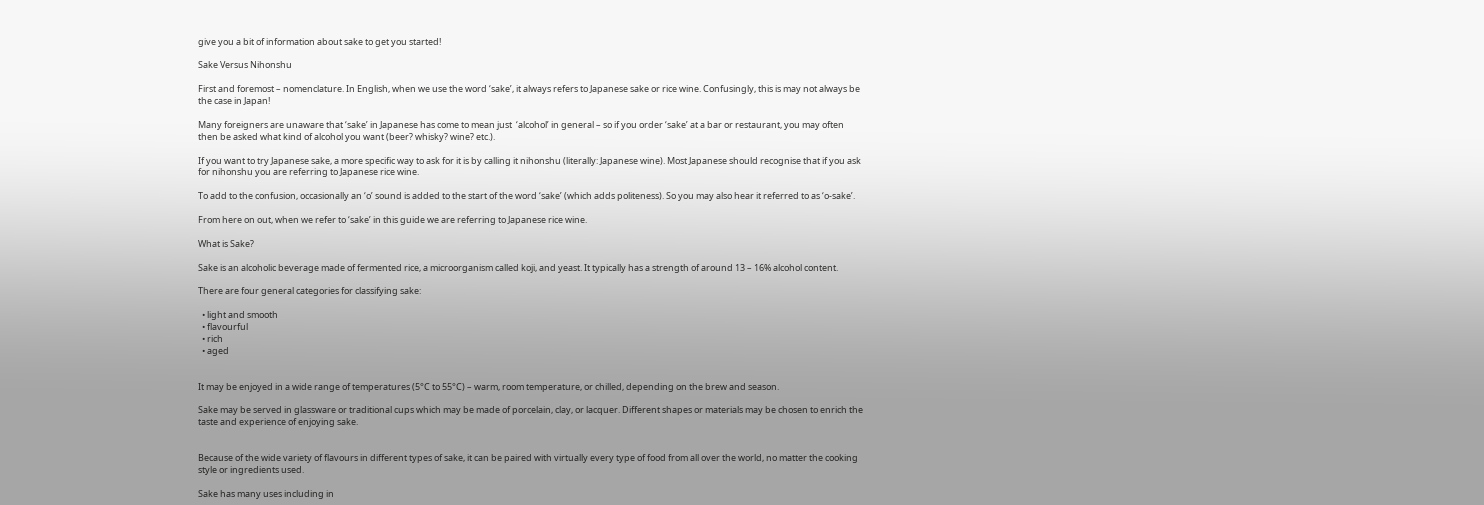give you a bit of information about sake to get you started!

Sake Versus Nihonshu

First and foremost – nomenclature. In English, when we use the word ‘sake’, it always refers to Japanese sake or rice wine. Confusingly, this is may not always be the case in Japan!

Many foreigners are unaware that ‘sake’ in Japanese has come to mean just  ‘alcohol’ in general – so if you order ‘sake’ at a bar or restaurant, you may often then be asked what kind of alcohol you want (beer? whisky? wine? etc.).

If you want to try Japanese sake, a more specific way to ask for it is by calling it nihonshu (literally: Japanese wine). Most Japanese should recognise that if you ask for nihonshu you are referring to Japanese rice wine.

To add to the confusion, occasionally an ‘o’ sound is added to the start of the word ‘sake’ (which adds politeness). So you may also hear it referred to as ‘o-sake’.

From here on out, when we refer to ‘sake’ in this guide we are referring to Japanese rice wine.

What is Sake?

Sake is an alcoholic beverage made of fermented rice, a microorganism called koji, and yeast. It typically has a strength of around 13 – 16% alcohol content.

There are four general categories for classifying sake:

  • light and smooth
  • flavourful
  • rich
  • aged


It may be enjoyed in a wide range of temperatures (5°C to 55°C) – warm, room temperature, or chilled, depending on the brew and season.

Sake may be served in glassware or traditional cups which may be made of porcelain, clay, or lacquer. Different shapes or materials may be chosen to enrich the taste and experience of enjoying sake.


Because of the wide variety of flavours in different types of sake, it can be paired with virtually every type of food from all over the world, no matter the cooking style or ingredients used.

Sake has many uses including in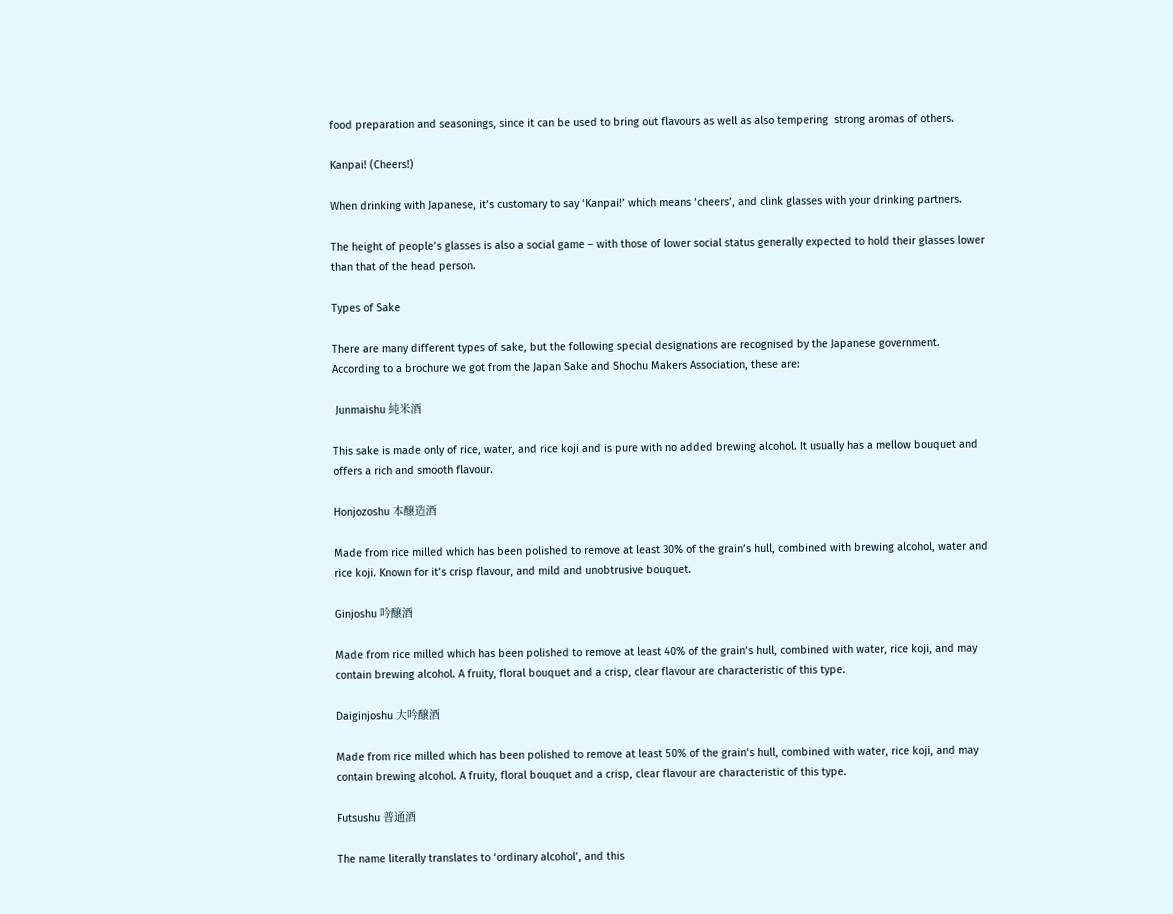food preparation and seasonings, since it can be used to bring out flavours as well as also tempering  strong aromas of others.

Kanpai! (Cheers!)

When drinking with Japanese, it’s customary to say ‘Kanpai!’ which means ‘cheers’, and clink glasses with your drinking partners.

The height of people’s glasses is also a social game – with those of lower social status generally expected to hold their glasses lower than that of the head person.

Types of Sake

There are many different types of sake, but the following special designations are recognised by the Japanese government. According to a brochure we got from the Japan Sake and Shochu Makers Association, these are:

 Junmaishu 純米酒

This sake is made only of rice, water, and rice koji and is pure with no added brewing alcohol. It usually has a mellow bouquet and offers a rich and smooth flavour.

Honjozoshu 本醸造酒

Made from rice milled which has been polished to remove at least 30% of the grain’s hull, combined with brewing alcohol, water and rice koji. Known for it’s crisp flavour, and mild and unobtrusive bouquet.

Ginjoshu 吟醸酒

Made from rice milled which has been polished to remove at least 40% of the grain’s hull, combined with water, rice koji, and may contain brewing alcohol. A fruity, floral bouquet and a crisp, clear flavour are characteristic of this type.

Daiginjoshu 大吟醸酒

Made from rice milled which has been polished to remove at least 50% of the grain’s hull, combined with water, rice koji, and may contain brewing alcohol. A fruity, floral bouquet and a crisp, clear flavour are characteristic of this type.

Futsushu 普通酒

The name literally translates to ‘ordinary alcohol’, and this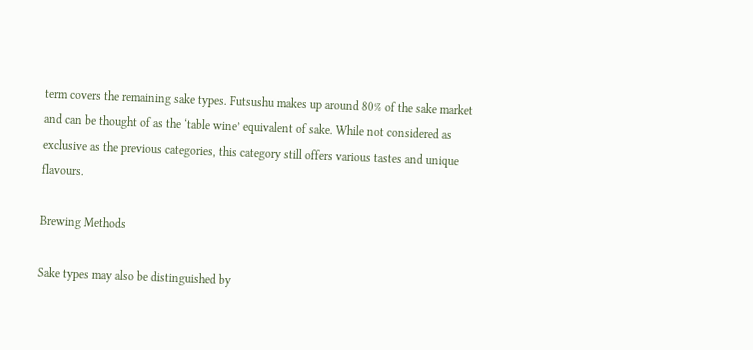term covers the remaining sake types. Futsushu makes up around 80% of the sake market and can be thought of as the ‘table wine’ equivalent of sake. While not considered as exclusive as the previous categories, this category still offers various tastes and unique flavours.

Brewing Methods

Sake types may also be distinguished by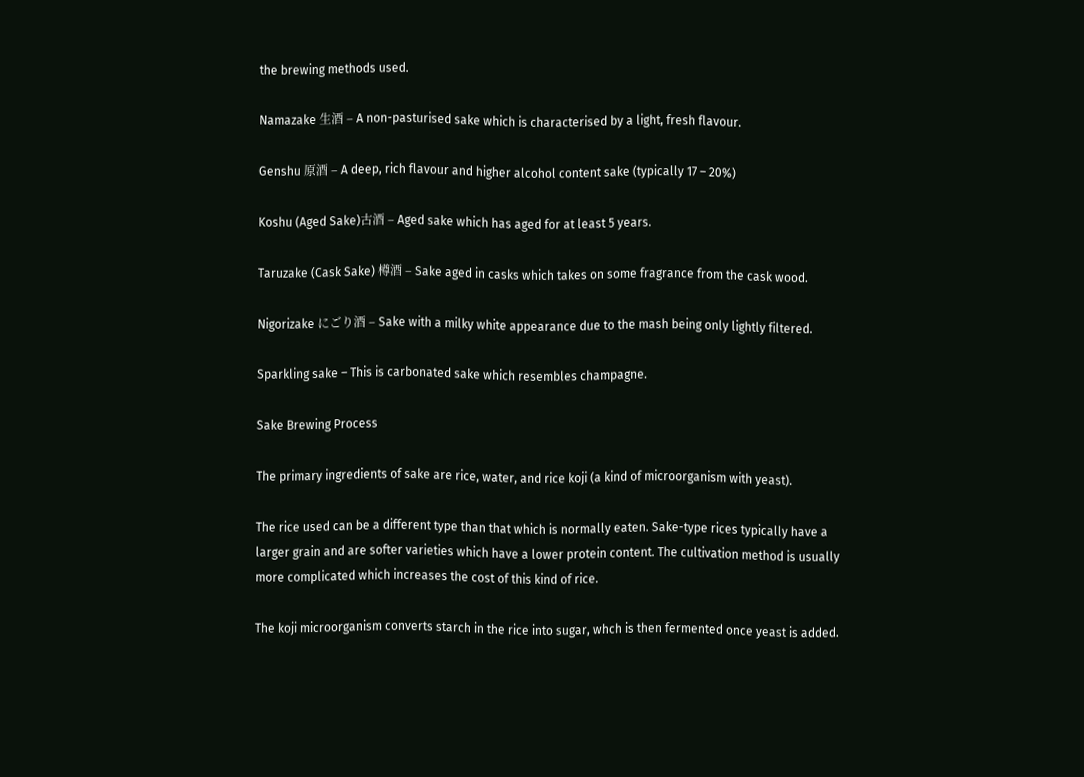the brewing methods used.

Namazake 生酒 – A non-pasturised sake which is characterised by a light, fresh flavour.

Genshu 原酒 – A deep, rich flavour and higher alcohol content sake (typically 17 – 20%)

Koshu (Aged Sake)古酒 – Aged sake which has aged for at least 5 years.

Taruzake (Cask Sake) 樽酒 – Sake aged in casks which takes on some fragrance from the cask wood.

Nigorizake にごり酒 – Sake with a milky white appearance due to the mash being only lightly filtered.

Sparkling sake – This is carbonated sake which resembles champagne.

Sake Brewing Process

The primary ingredients of sake are rice, water, and rice koji (a kind of microorganism with yeast).

The rice used can be a different type than that which is normally eaten. Sake-type rices typically have a larger grain and are softer varieties which have a lower protein content. The cultivation method is usually more complicated which increases the cost of this kind of rice.

The koji microorganism converts starch in the rice into sugar, whch is then fermented once yeast is added.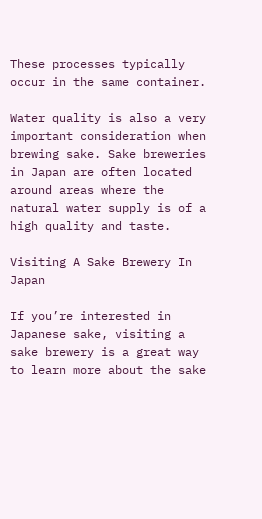These processes typically occur in the same container.

Water quality is also a very important consideration when brewing sake. Sake breweries in Japan are often located around areas where the natural water supply is of a high quality and taste.

Visiting A Sake Brewery In Japan

If you’re interested in Japanese sake, visiting a sake brewery is a great way to learn more about the sake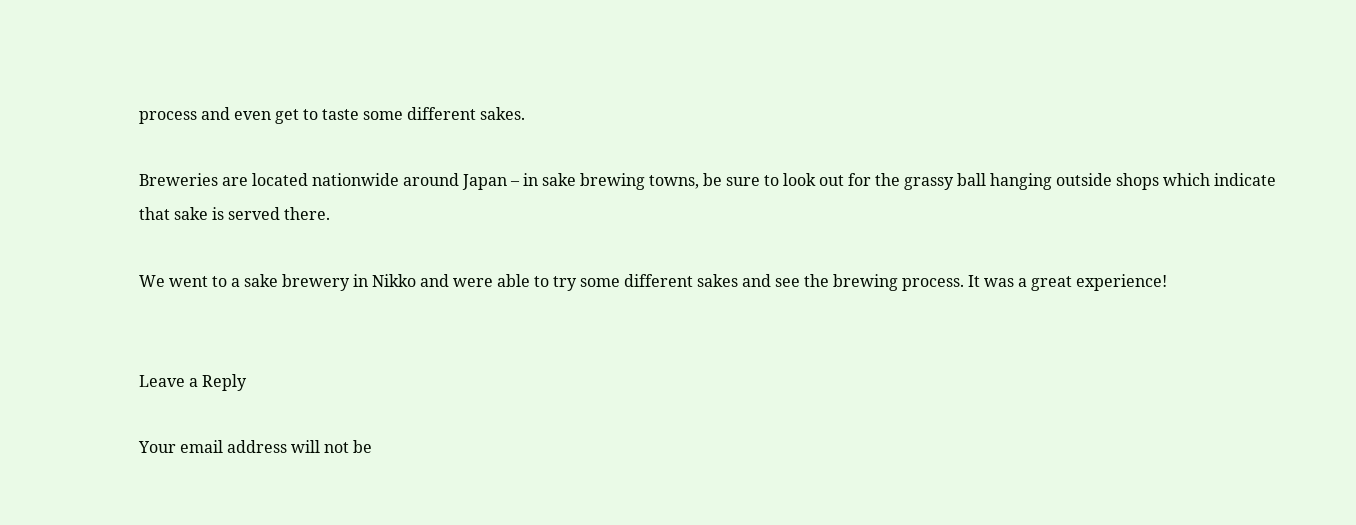process and even get to taste some different sakes.

Breweries are located nationwide around Japan – in sake brewing towns, be sure to look out for the grassy ball hanging outside shops which indicate that sake is served there.

We went to a sake brewery in Nikko and were able to try some different sakes and see the brewing process. It was a great experience!


Leave a Reply

Your email address will not be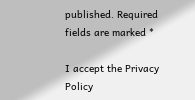published. Required fields are marked *

I accept the Privacy Policy